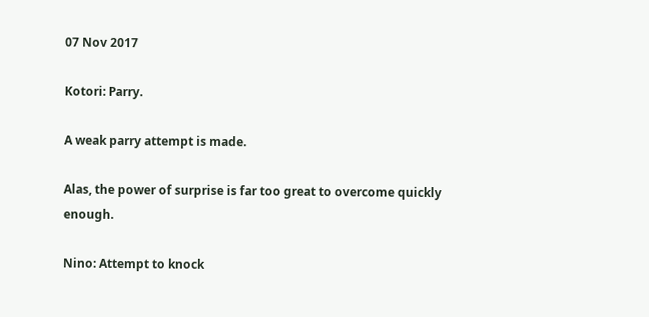07 Nov 2017

Kotori: Parry.

A weak parry attempt is made.

Alas, the power of surprise is far too great to overcome quickly enough.

Nino: Attempt to knock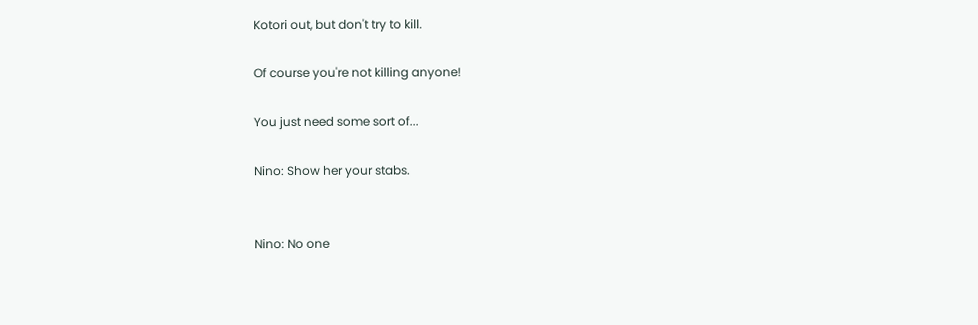Kotori out, but don't try to kill.

Of course you're not killing anyone!

You just need some sort of...

Nino: Show her your stabs.


Nino: No one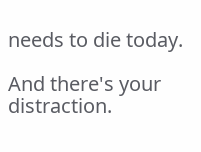needs to die today.

And there's your distraction.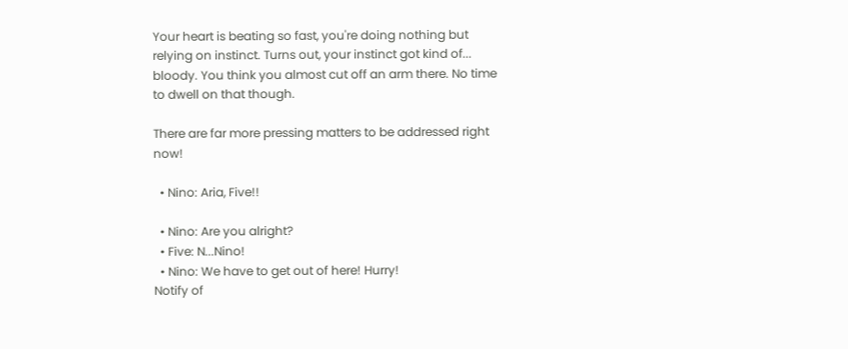Your heart is beating so fast, you're doing nothing but relying on instinct. Turns out, your instinct got kind of... bloody. You think you almost cut off an arm there. No time to dwell on that though.

There are far more pressing matters to be addressed right now!

  • Nino: Aria, Five!!

  • Nino: Are you alright?
  • Five: N...Nino!
  • Nino: We have to get out of here! Hurry!
Notify of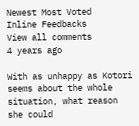Newest Most Voted
Inline Feedbacks
View all comments
4 years ago

With as unhappy as Kotori seems about the whole situation, what reason she could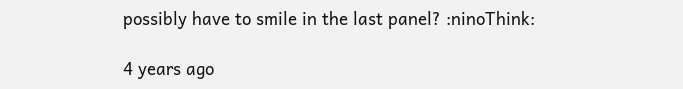possibly have to smile in the last panel? :ninoThink:

4 years ago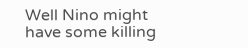Well Nino might have some killing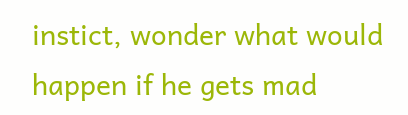instict, wonder what would happen if he gets mad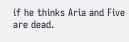if he thinks Aria and Five are dead.